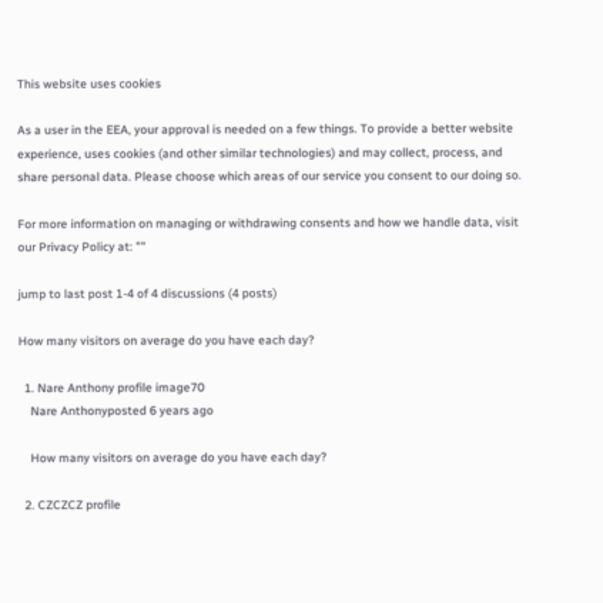This website uses cookies

As a user in the EEA, your approval is needed on a few things. To provide a better website experience, uses cookies (and other similar technologies) and may collect, process, and share personal data. Please choose which areas of our service you consent to our doing so.

For more information on managing or withdrawing consents and how we handle data, visit our Privacy Policy at: ""

jump to last post 1-4 of 4 discussions (4 posts)

How many visitors on average do you have each day?

  1. Nare Anthony profile image70
    Nare Anthonyposted 6 years ago

    How many visitors on average do you have each day?

  2. CZCZCZ profile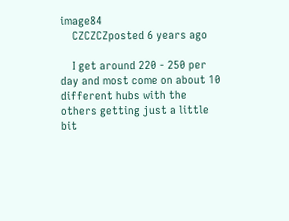image84
    CZCZCZposted 6 years ago

    I get around 220 - 250 per day and most come on about 10 different hubs with the others getting just a little bit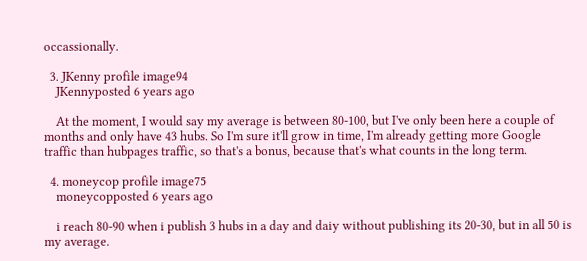occassionally.

  3. JKenny profile image94
    JKennyposted 6 years ago

    At the moment, I would say my average is between 80-100, but I've only been here a couple of months and only have 43 hubs. So I'm sure it'll grow in time, I'm already getting more Google traffic than hubpages traffic, so that's a bonus, because that's what counts in the long term.

  4. moneycop profile image75
    moneycopposted 6 years ago

    i reach 80-90 when i publish 3 hubs in a day and daiy without publishing its 20-30, but in all 50 is my average.